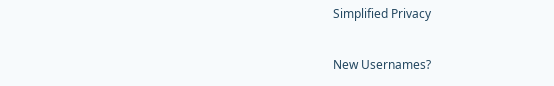Simplified Privacy

New Usernames?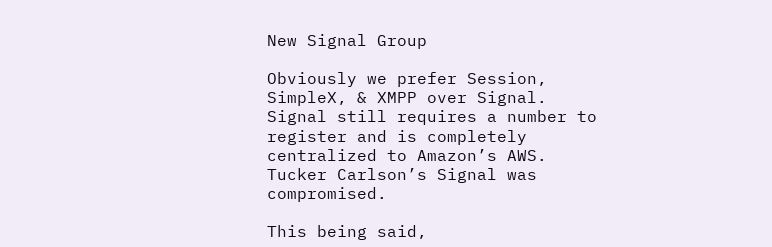New Signal Group

Obviously we prefer Session, SimpleX, & XMPP over Signal. Signal still requires a number to register and is completely centralized to Amazon’s AWS. Tucker Carlson’s Signal was compromised.

This being said,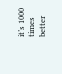it’s 1000 times better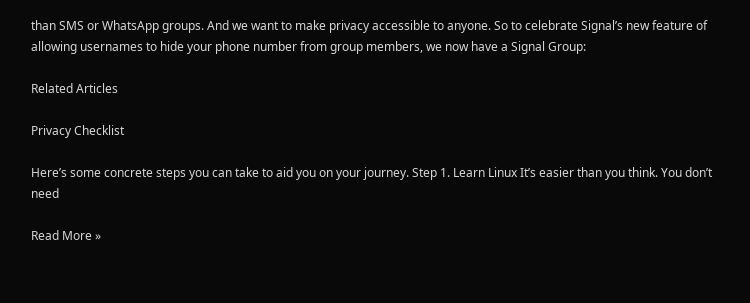than SMS or WhatsApp groups. And we want to make privacy accessible to anyone. So to celebrate Signal’s new feature of allowing usernames to hide your phone number from group members, we now have a Signal Group:

Related Articles

Privacy Checklist

Here’s some concrete steps you can take to aid you on your journey. Step 1. Learn Linux It’s easier than you think. You don’t need

Read More »